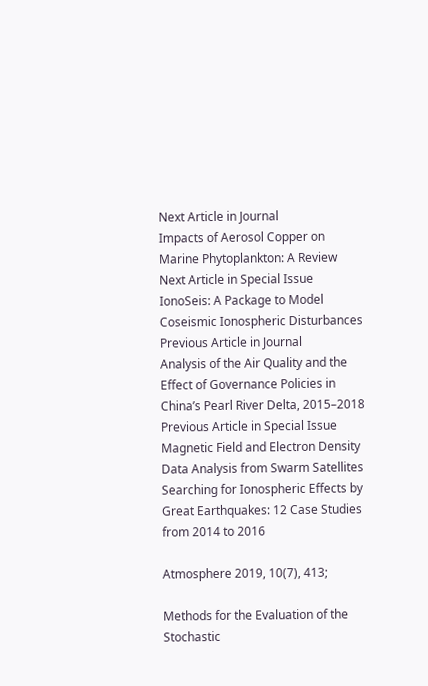Next Article in Journal
Impacts of Aerosol Copper on Marine Phytoplankton: A Review
Next Article in Special Issue
IonoSeis: A Package to Model Coseismic Ionospheric Disturbances
Previous Article in Journal
Analysis of the Air Quality and the Effect of Governance Policies in China’s Pearl River Delta, 2015–2018
Previous Article in Special Issue
Magnetic Field and Electron Density Data Analysis from Swarm Satellites Searching for Ionospheric Effects by Great Earthquakes: 12 Case Studies from 2014 to 2016

Atmosphere 2019, 10(7), 413;

Methods for the Evaluation of the Stochastic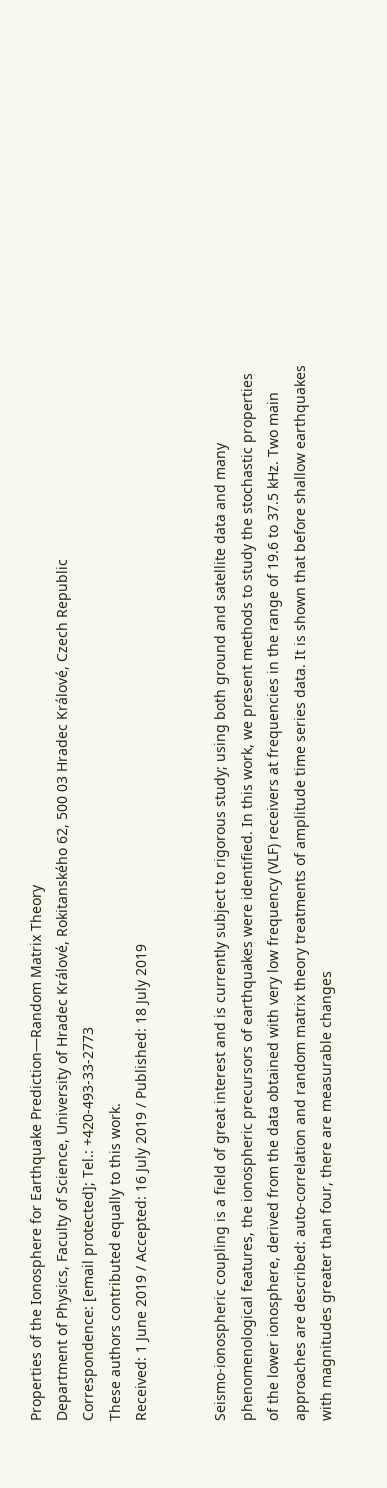Properties of the Ionosphere for Earthquake Prediction—Random Matrix Theory
Department of Physics, Faculty of Science, University of Hradec Králové, Rokitanského 62, 500 03 Hradec Králové, Czech Republic
Correspondence: [email protected]; Tel.: +420-493-33-2773
These authors contributed equally to this work.
Received: 1 June 2019 / Accepted: 16 July 2019 / Published: 18 July 2019


Seismo-ionospheric coupling is a field of great interest and is currently subject to rigorous study; using both ground and satellite data and many phenomenological features, the ionospheric precursors of earthquakes were identified. In this work, we present methods to study the stochastic properties of the lower ionosphere, derived from the data obtained with very low frequency (VLF) receivers at frequencies in the range of 19.6 to 37.5 kHz. Two main approaches are described: auto-correlation and random matrix theory treatments of amplitude time series data. It is shown that before shallow earthquakes with magnitudes greater than four, there are measurable changes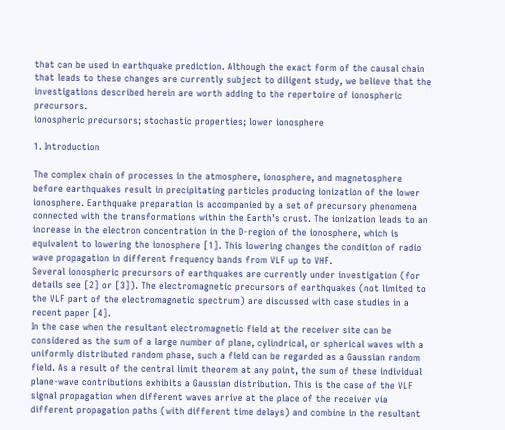that can be used in earthquake prediction. Although the exact form of the causal chain that leads to these changes are currently subject to diligent study, we believe that the investigations described herein are worth adding to the repertoire of ionospheric precursors.
ionospheric precursors; stochastic properties; lower ionosphere

1. Introduction

The complex chain of processes in the atmosphere, ionosphere, and magnetosphere before earthquakes result in precipitating particles producing ionization of the lower ionosphere. Earthquake preparation is accompanied by a set of precursory phenomena connected with the transformations within the Earth’s crust. The ionization leads to an increase in the electron concentration in the D-region of the ionosphere, which is equivalent to lowering the ionosphere [1]. This lowering changes the condition of radio wave propagation in different frequency bands from VLF up to VHF.
Several ionospheric precursors of earthquakes are currently under investigation (for details see [2] or [3]). The electromagnetic precursors of earthquakes (not limited to the VLF part of the electromagnetic spectrum) are discussed with case studies in a recent paper [4].
In the case when the resultant electromagnetic field at the receiver site can be considered as the sum of a large number of plane, cylindrical, or spherical waves with a uniformly distributed random phase, such a field can be regarded as a Gaussian random field. As a result of the central limit theorem at any point, the sum of these individual plane-wave contributions exhibits a Gaussian distribution. This is the case of the VLF signal propagation when different waves arrive at the place of the receiver via different propagation paths (with different time delays) and combine in the resultant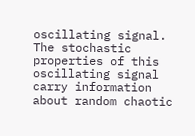oscillating signal. The stochastic properties of this oscillating signal carry information about random chaotic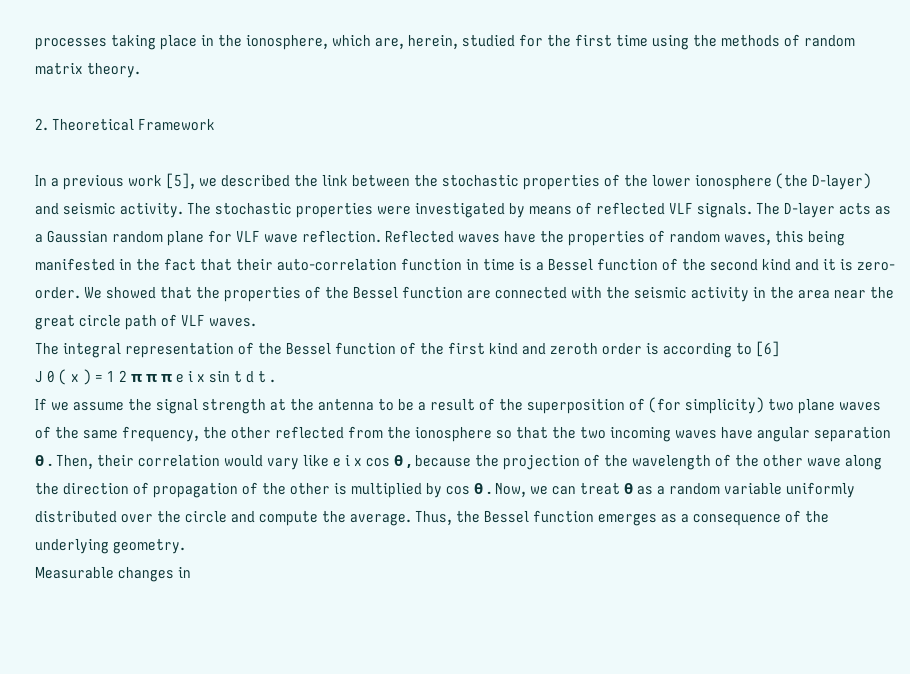processes taking place in the ionosphere, which are, herein, studied for the first time using the methods of random matrix theory.

2. Theoretical Framework

In a previous work [5], we described the link between the stochastic properties of the lower ionosphere (the D-layer) and seismic activity. The stochastic properties were investigated by means of reflected VLF signals. The D-layer acts as a Gaussian random plane for VLF wave reflection. Reflected waves have the properties of random waves, this being manifested in the fact that their auto-correlation function in time is a Bessel function of the second kind and it is zero-order. We showed that the properties of the Bessel function are connected with the seismic activity in the area near the great circle path of VLF waves.
The integral representation of the Bessel function of the first kind and zeroth order is according to [6]
J 0 ( x ) = 1 2 π π π e i x sin t d t .
If we assume the signal strength at the antenna to be a result of the superposition of (for simplicity) two plane waves of the same frequency, the other reflected from the ionosphere so that the two incoming waves have angular separation θ . Then, their correlation would vary like e i x cos θ , because the projection of the wavelength of the other wave along the direction of propagation of the other is multiplied by cos θ . Now, we can treat θ as a random variable uniformly distributed over the circle and compute the average. Thus, the Bessel function emerges as a consequence of the underlying geometry.
Measurable changes in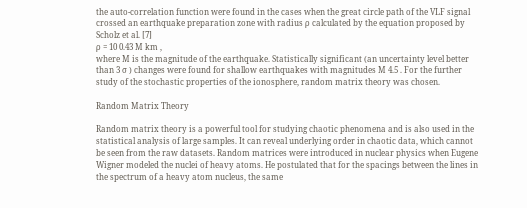the auto-correlation function were found in the cases when the great circle path of the VLF signal crossed an earthquake preparation zone with radius ρ calculated by the equation proposed by Scholz et al. [7]
ρ = 10 0.43 M km ,
where M is the magnitude of the earthquake. Statistically significant (an uncertainty level better than 3 σ ) changes were found for shallow earthquakes with magnitudes M 4.5 . For the further study of the stochastic properties of the ionosphere, random matrix theory was chosen.

Random Matrix Theory

Random matrix theory is a powerful tool for studying chaotic phenomena and is also used in the statistical analysis of large samples. It can reveal underlying order in chaotic data, which cannot be seen from the raw datasets. Random matrices were introduced in nuclear physics when Eugene Wigner modeled the nuclei of heavy atoms. He postulated that for the spacings between the lines in the spectrum of a heavy atom nucleus, the same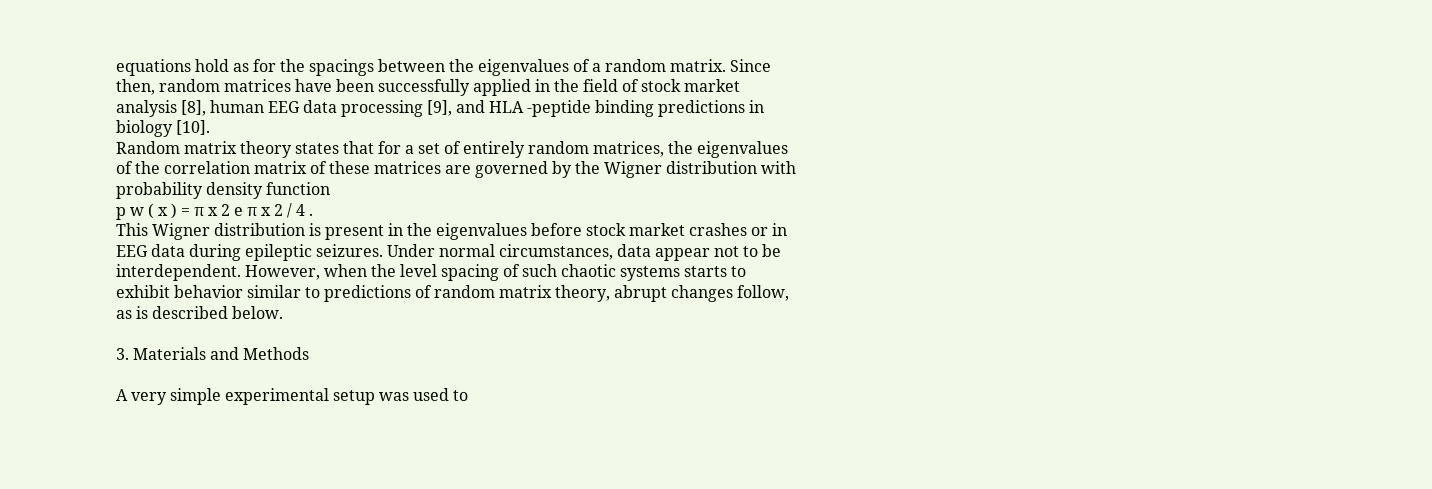equations hold as for the spacings between the eigenvalues of a random matrix. Since then, random matrices have been successfully applied in the field of stock market analysis [8], human EEG data processing [9], and HLA -peptide binding predictions in biology [10].
Random matrix theory states that for a set of entirely random matrices, the eigenvalues of the correlation matrix of these matrices are governed by the Wigner distribution with probability density function
p w ( x ) = π x 2 e π x 2 / 4 .
This Wigner distribution is present in the eigenvalues before stock market crashes or in EEG data during epileptic seizures. Under normal circumstances, data appear not to be interdependent. However, when the level spacing of such chaotic systems starts to exhibit behavior similar to predictions of random matrix theory, abrupt changes follow, as is described below.

3. Materials and Methods

A very simple experimental setup was used to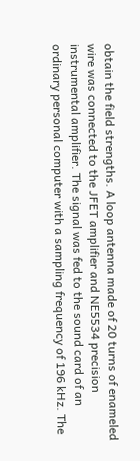obtain the field strengths. A loop antenna made of 20 turns of enameled wire was connected to the JFET amplifier and NE5534 precision instrumental amplifier. The signal was fed to the sound card of an ordinary personal computer with a sampling frequency of 196 kHz. The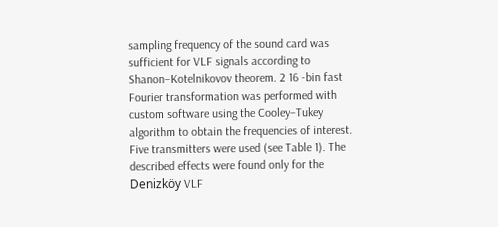sampling frequency of the sound card was sufficient for VLF signals according to Shanon–Kotelnikovov theorem. 2 16 -bin fast Fourier transformation was performed with custom software using the Cooley–Tukey algorithm to obtain the frequencies of interest.
Five transmitters were used (see Table 1). The described effects were found only for the Denizköy VLF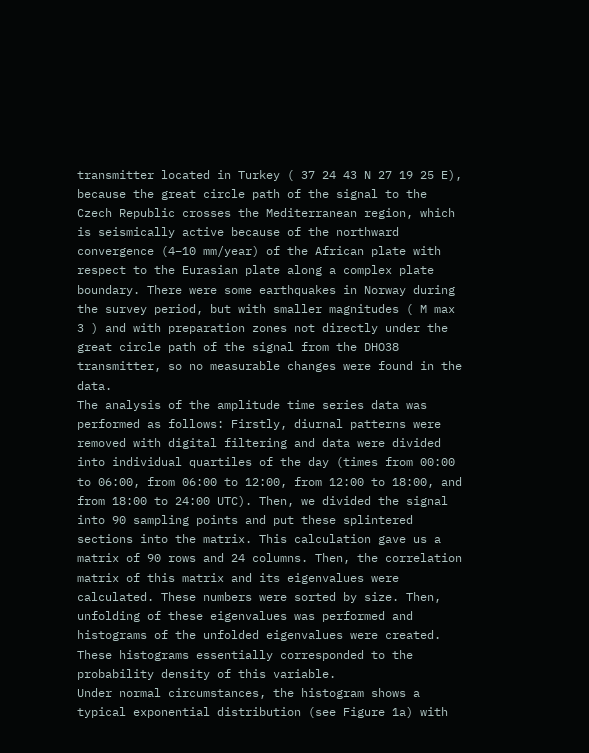transmitter located in Turkey ( 37 24 43 N 27 19 25 E), because the great circle path of the signal to the Czech Republic crosses the Mediterranean region, which is seismically active because of the northward convergence (4–10 mm/year) of the African plate with respect to the Eurasian plate along a complex plate boundary. There were some earthquakes in Norway during the survey period, but with smaller magnitudes ( M max 3 ) and with preparation zones not directly under the great circle path of the signal from the DHO38 transmitter, so no measurable changes were found in the data.
The analysis of the amplitude time series data was performed as follows: Firstly, diurnal patterns were removed with digital filtering and data were divided into individual quartiles of the day (times from 00:00 to 06:00, from 06:00 to 12:00, from 12:00 to 18:00, and from 18:00 to 24:00 UTC). Then, we divided the signal into 90 sampling points and put these splintered sections into the matrix. This calculation gave us a matrix of 90 rows and 24 columns. Then, the correlation matrix of this matrix and its eigenvalues were calculated. These numbers were sorted by size. Then, unfolding of these eigenvalues was performed and histograms of the unfolded eigenvalues were created. These histograms essentially corresponded to the probability density of this variable.
Under normal circumstances, the histogram shows a typical exponential distribution (see Figure 1a) with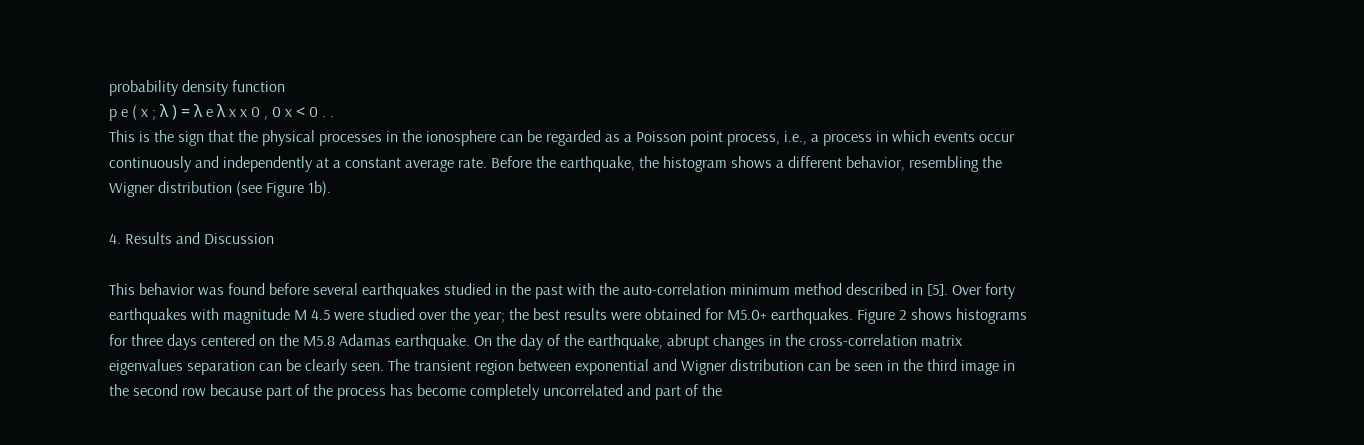probability density function
p e ( x ; λ ) = λ e λ x x 0 , 0 x < 0 . .
This is the sign that the physical processes in the ionosphere can be regarded as a Poisson point process, i.e., a process in which events occur continuously and independently at a constant average rate. Before the earthquake, the histogram shows a different behavior, resembling the Wigner distribution (see Figure 1b).

4. Results and Discussion

This behavior was found before several earthquakes studied in the past with the auto-correlation minimum method described in [5]. Over forty earthquakes with magnitude M 4.5 were studied over the year; the best results were obtained for M5.0+ earthquakes. Figure 2 shows histograms for three days centered on the M5.8 Adamas earthquake. On the day of the earthquake, abrupt changes in the cross-correlation matrix eigenvalues separation can be clearly seen. The transient region between exponential and Wigner distribution can be seen in the third image in the second row because part of the process has become completely uncorrelated and part of the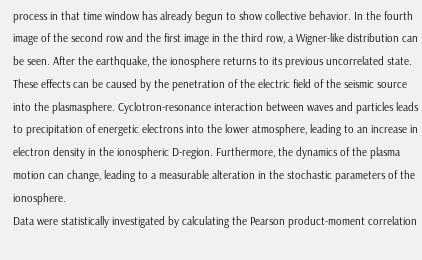process in that time window has already begun to show collective behavior. In the fourth image of the second row and the first image in the third row, a Wigner-like distribution can be seen. After the earthquake, the ionosphere returns to its previous uncorrelated state.
These effects can be caused by the penetration of the electric field of the seismic source into the plasmasphere. Cyclotron-resonance interaction between waves and particles leads to precipitation of energetic electrons into the lower atmosphere, leading to an increase in electron density in the ionospheric D-region. Furthermore, the dynamics of the plasma motion can change, leading to a measurable alteration in the stochastic parameters of the ionosphere.
Data were statistically investigated by calculating the Pearson product-moment correlation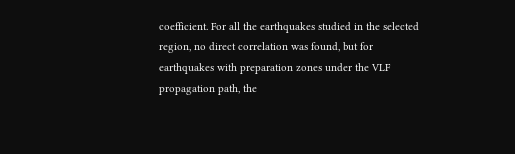coefficient. For all the earthquakes studied in the selected region, no direct correlation was found, but for earthquakes with preparation zones under the VLF propagation path, the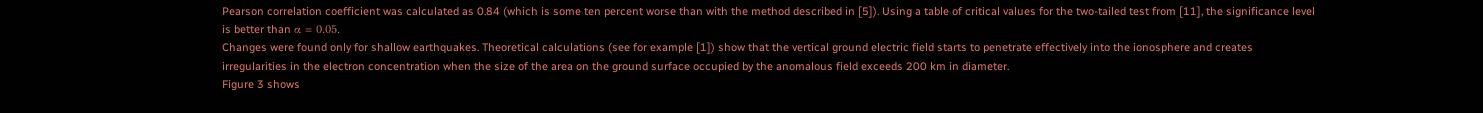Pearson correlation coefficient was calculated as 0.84 (which is some ten percent worse than with the method described in [5]). Using a table of critical values for the two-tailed test from [11], the significance level is better than α = 0.05.
Changes were found only for shallow earthquakes. Theoretical calculations (see for example [1]) show that the vertical ground electric field starts to penetrate effectively into the ionosphere and creates irregularities in the electron concentration when the size of the area on the ground surface occupied by the anomalous field exceeds 200 km in diameter.
Figure 3 shows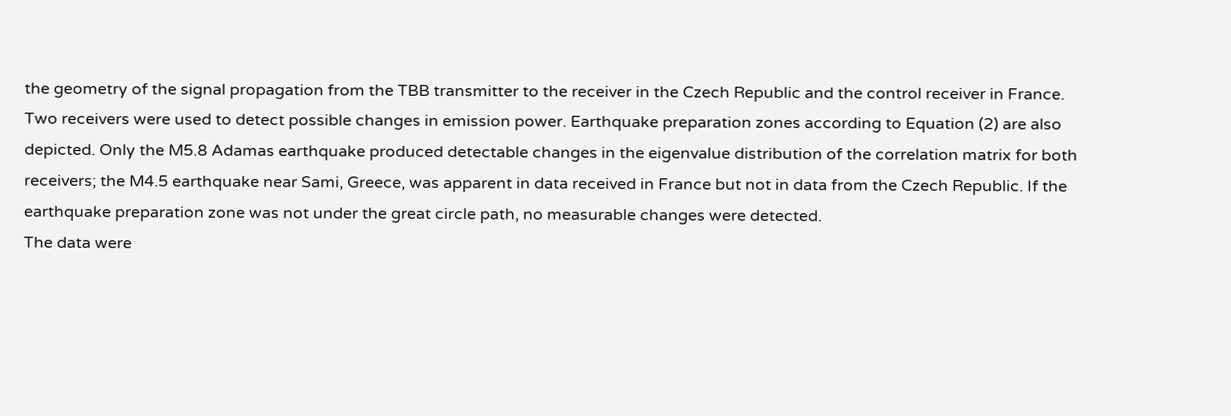the geometry of the signal propagation from the TBB transmitter to the receiver in the Czech Republic and the control receiver in France. Two receivers were used to detect possible changes in emission power. Earthquake preparation zones according to Equation (2) are also depicted. Only the M5.8 Adamas earthquake produced detectable changes in the eigenvalue distribution of the correlation matrix for both receivers; the M4.5 earthquake near Sami, Greece, was apparent in data received in France but not in data from the Czech Republic. If the earthquake preparation zone was not under the great circle path, no measurable changes were detected.
The data were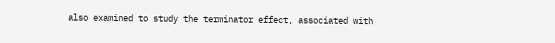also examined to study the terminator effect, associated with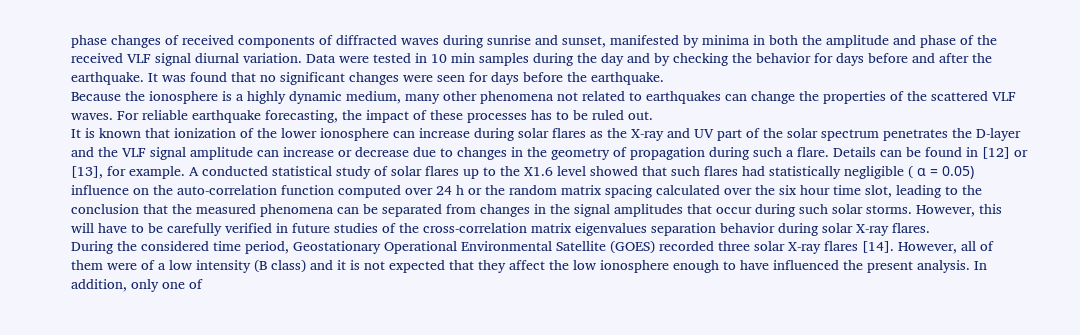phase changes of received components of diffracted waves during sunrise and sunset, manifested by minima in both the amplitude and phase of the received VLF signal diurnal variation. Data were tested in 10 min samples during the day and by checking the behavior for days before and after the earthquake. It was found that no significant changes were seen for days before the earthquake.
Because the ionosphere is a highly dynamic medium, many other phenomena not related to earthquakes can change the properties of the scattered VLF waves. For reliable earthquake forecasting, the impact of these processes has to be ruled out.
It is known that ionization of the lower ionosphere can increase during solar flares as the X-ray and UV part of the solar spectrum penetrates the D-layer and the VLF signal amplitude can increase or decrease due to changes in the geometry of propagation during such a flare. Details can be found in [12] or [13], for example. A conducted statistical study of solar flares up to the X1.6 level showed that such flares had statistically negligible ( α = 0.05) influence on the auto-correlation function computed over 24 h or the random matrix spacing calculated over the six hour time slot, leading to the conclusion that the measured phenomena can be separated from changes in the signal amplitudes that occur during such solar storms. However, this will have to be carefully verified in future studies of the cross-correlation matrix eigenvalues separation behavior during solar X-ray flares.
During the considered time period, Geostationary Operational Environmental Satellite (GOES) recorded three solar X-ray flares [14]. However, all of them were of a low intensity (B class) and it is not expected that they affect the low ionosphere enough to have influenced the present analysis. In addition, only one of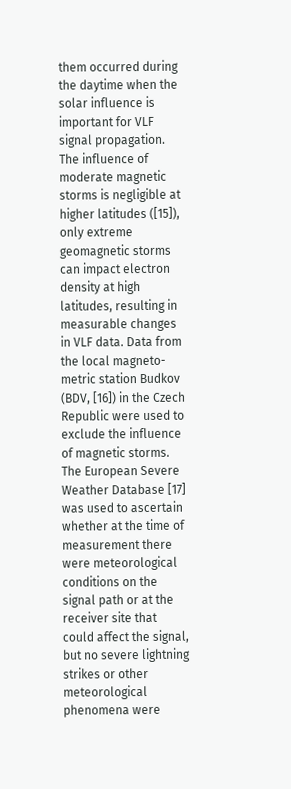them occurred during the daytime when the solar influence is important for VLF signal propagation.
The influence of moderate magnetic storms is negligible at higher latitudes ([15]), only extreme geomagnetic storms can impact electron density at high latitudes, resulting in measurable changes in VLF data. Data from the local magneto-metric station Budkov (BDV, [16]) in the Czech Republic were used to exclude the influence of magnetic storms.
The European Severe Weather Database [17] was used to ascertain whether at the time of measurement there were meteorological conditions on the signal path or at the receiver site that could affect the signal, but no severe lightning strikes or other meteorological phenomena were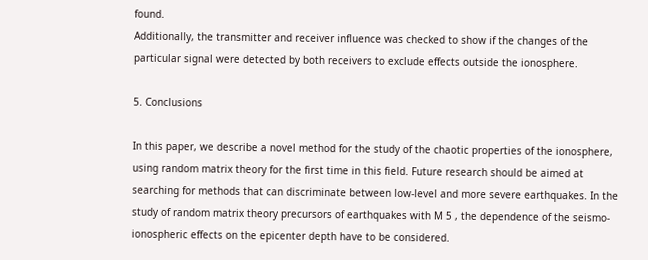found.
Additionally, the transmitter and receiver influence was checked to show if the changes of the particular signal were detected by both receivers to exclude effects outside the ionosphere.

5. Conclusions

In this paper, we describe a novel method for the study of the chaotic properties of the ionosphere, using random matrix theory for the first time in this field. Future research should be aimed at searching for methods that can discriminate between low-level and more severe earthquakes. In the study of random matrix theory precursors of earthquakes with M 5 , the dependence of the seismo-ionospheric effects on the epicenter depth have to be considered.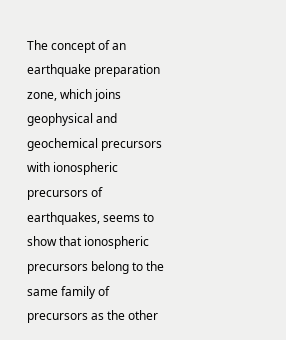The concept of an earthquake preparation zone, which joins geophysical and geochemical precursors with ionospheric precursors of earthquakes, seems to show that ionospheric precursors belong to the same family of precursors as the other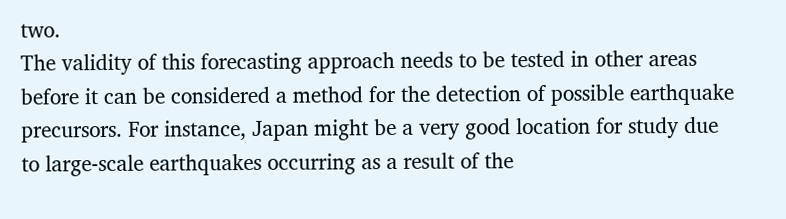two.
The validity of this forecasting approach needs to be tested in other areas before it can be considered a method for the detection of possible earthquake precursors. For instance, Japan might be a very good location for study due to large-scale earthquakes occurring as a result of the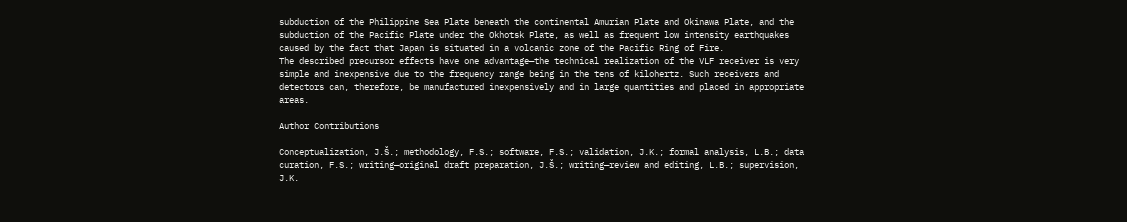subduction of the Philippine Sea Plate beneath the continental Amurian Plate and Okinawa Plate, and the subduction of the Pacific Plate under the Okhotsk Plate, as well as frequent low intensity earthquakes caused by the fact that Japan is situated in a volcanic zone of the Pacific Ring of Fire.
The described precursor effects have one advantage—the technical realization of the VLF receiver is very simple and inexpensive due to the frequency range being in the tens of kilohertz. Such receivers and detectors can, therefore, be manufactured inexpensively and in large quantities and placed in appropriate areas.

Author Contributions

Conceptualization, J.Š.; methodology, F.S.; software, F.S.; validation, J.K.; formal analysis, L.B.; data curation, F.S.; writing—original draft preparation, J.Š.; writing—review and editing, L.B.; supervision, J.K.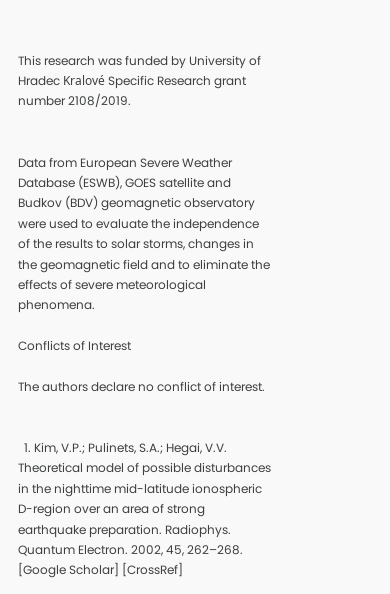This research was funded by University of Hradec Kralové Specific Research grant number 2108/2019.


Data from European Severe Weather Database (ESWB), GOES satellite and Budkov (BDV) geomagnetic observatory were used to evaluate the independence of the results to solar storms, changes in the geomagnetic field and to eliminate the effects of severe meteorological phenomena.

Conflicts of Interest

The authors declare no conflict of interest.


  1. Kim, V.P.; Pulinets, S.A.; Hegai, V.V. Theoretical model of possible disturbances in the nighttime mid-latitude ionospheric D-region over an area of strong earthquake preparation. Radiophys. Quantum Electron. 2002, 45, 262–268. [Google Scholar] [CrossRef]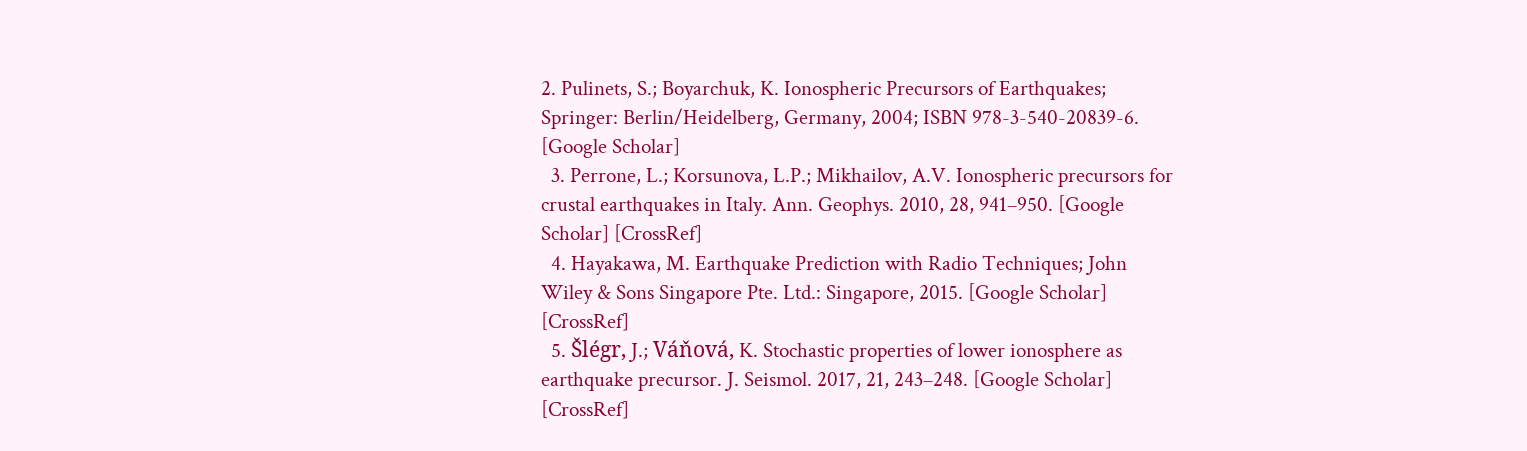2. Pulinets, S.; Boyarchuk, K. Ionospheric Precursors of Earthquakes; Springer: Berlin/Heidelberg, Germany, 2004; ISBN 978-3-540-20839-6. [Google Scholar]
  3. Perrone, L.; Korsunova, L.P.; Mikhailov, A.V. Ionospheric precursors for crustal earthquakes in Italy. Ann. Geophys. 2010, 28, 941–950. [Google Scholar] [CrossRef]
  4. Hayakawa, M. Earthquake Prediction with Radio Techniques; John Wiley & Sons Singapore Pte. Ltd.: Singapore, 2015. [Google Scholar] [CrossRef]
  5. Šlégr, J.; Váňová, K. Stochastic properties of lower ionosphere as earthquake precursor. J. Seismol. 2017, 21, 243–248. [Google Scholar] [CrossRef]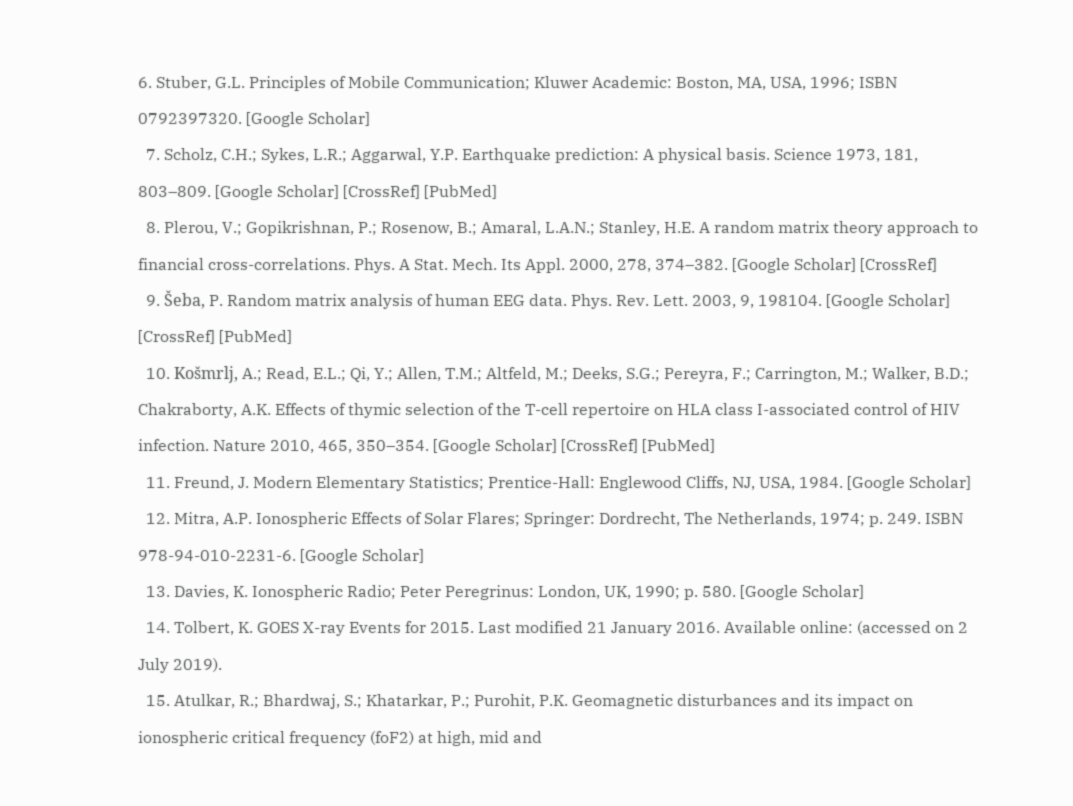6. Stuber, G.L. Principles of Mobile Communication; Kluwer Academic: Boston, MA, USA, 1996; ISBN 0792397320. [Google Scholar]
  7. Scholz, C.H.; Sykes, L.R.; Aggarwal, Y.P. Earthquake prediction: A physical basis. Science 1973, 181, 803–809. [Google Scholar] [CrossRef] [PubMed]
  8. Plerou, V.; Gopikrishnan, P.; Rosenow, B.; Amaral, L.A.N.; Stanley, H.E. A random matrix theory approach to financial cross-correlations. Phys. A Stat. Mech. Its Appl. 2000, 278, 374–382. [Google Scholar] [CrossRef]
  9. Šeba, P. Random matrix analysis of human EEG data. Phys. Rev. Lett. 2003, 9, 198104. [Google Scholar] [CrossRef] [PubMed]
  10. Košmrlj, A.; Read, E.L.; Qi, Y.; Allen, T.M.; Altfeld, M.; Deeks, S.G.; Pereyra, F.; Carrington, M.; Walker, B.D.; Chakraborty, A.K. Effects of thymic selection of the T-cell repertoire on HLA class I-associated control of HIV infection. Nature 2010, 465, 350–354. [Google Scholar] [CrossRef] [PubMed]
  11. Freund, J. Modern Elementary Statistics; Prentice-Hall: Englewood Cliffs, NJ, USA, 1984. [Google Scholar]
  12. Mitra, A.P. Ionospheric Effects of Solar Flares; Springer: Dordrecht, The Netherlands, 1974; p. 249. ISBN 978-94-010-2231-6. [Google Scholar]
  13. Davies, K. Ionospheric Radio; Peter Peregrinus: London, UK, 1990; p. 580. [Google Scholar]
  14. Tolbert, K. GOES X-ray Events for 2015. Last modified 21 January 2016. Available online: (accessed on 2 July 2019).
  15. Atulkar, R.; Bhardwaj, S.; Khatarkar, P.; Purohit, P.K. Geomagnetic disturbances and its impact on ionospheric critical frequency (foF2) at high, mid and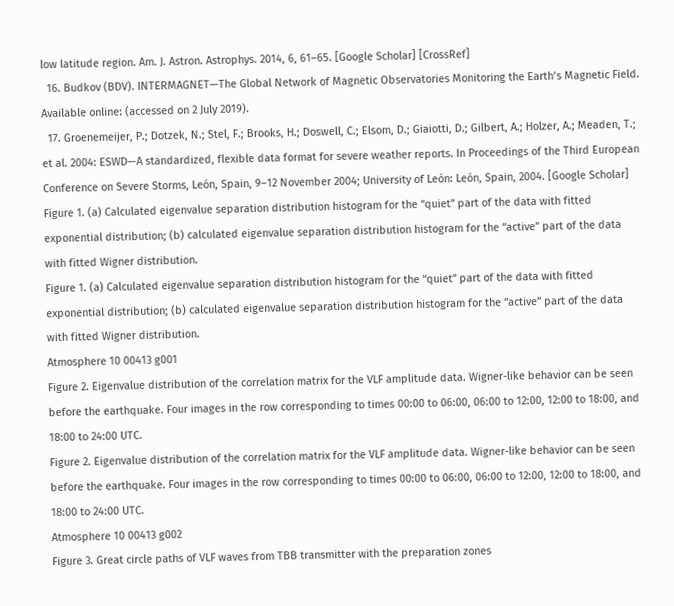low latitude region. Am. J. Astron. Astrophys. 2014, 6, 61–65. [Google Scholar] [CrossRef]
  16. Budkov (BDV). INTERMAGNET—The Global Network of Magnetic Observatories Monitoring the Earth’s Magnetic Field. Available online: (accessed on 2 July 2019).
  17. Groenemeijer, P.; Dotzek, N.; Stel, F.; Brooks, H.; Doswell, C.; Elsom, D.; Giaiotti, D.; Gilbert, A.; Holzer, A.; Meaden, T.; et al. 2004: ESWD—A standardized, flexible data format for severe weather reports. In Proceedings of the Third European Conference on Severe Storms, León, Spain, 9–12 November 2004; University of León: León, Spain, 2004. [Google Scholar]
Figure 1. (a) Calculated eigenvalue separation distribution histogram for the “quiet” part of the data with fitted exponential distribution; (b) calculated eigenvalue separation distribution histogram for the “active” part of the data with fitted Wigner distribution.
Figure 1. (a) Calculated eigenvalue separation distribution histogram for the “quiet” part of the data with fitted exponential distribution; (b) calculated eigenvalue separation distribution histogram for the “active” part of the data with fitted Wigner distribution.
Atmosphere 10 00413 g001
Figure 2. Eigenvalue distribution of the correlation matrix for the VLF amplitude data. Wigner-like behavior can be seen before the earthquake. Four images in the row corresponding to times 00:00 to 06:00, 06:00 to 12:00, 12:00 to 18:00, and 18:00 to 24:00 UTC.
Figure 2. Eigenvalue distribution of the correlation matrix for the VLF amplitude data. Wigner-like behavior can be seen before the earthquake. Four images in the row corresponding to times 00:00 to 06:00, 06:00 to 12:00, 12:00 to 18:00, and 18:00 to 24:00 UTC.
Atmosphere 10 00413 g002
Figure 3. Great circle paths of VLF waves from TBB transmitter with the preparation zones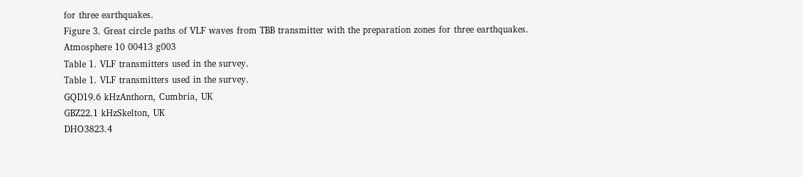for three earthquakes.
Figure 3. Great circle paths of VLF waves from TBB transmitter with the preparation zones for three earthquakes.
Atmosphere 10 00413 g003
Table 1. VLF transmitters used in the survey.
Table 1. VLF transmitters used in the survey.
GQD19.6 kHzAnthorn, Cumbria, UK
GBZ22.1 kHzSkelton, UK
DHO3823.4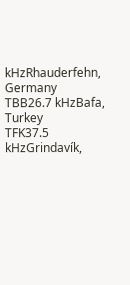kHzRhauderfehn, Germany
TBB26.7 kHzBafa, Turkey
TFK37.5 kHzGrindavík,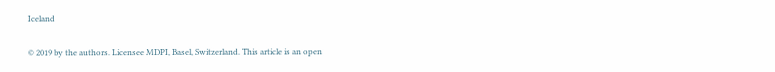Iceland

© 2019 by the authors. Licensee MDPI, Basel, Switzerland. This article is an open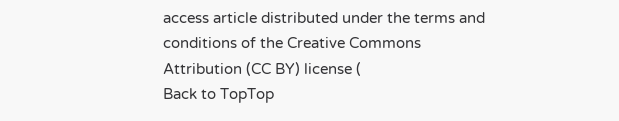access article distributed under the terms and conditions of the Creative Commons Attribution (CC BY) license (
Back to TopTop